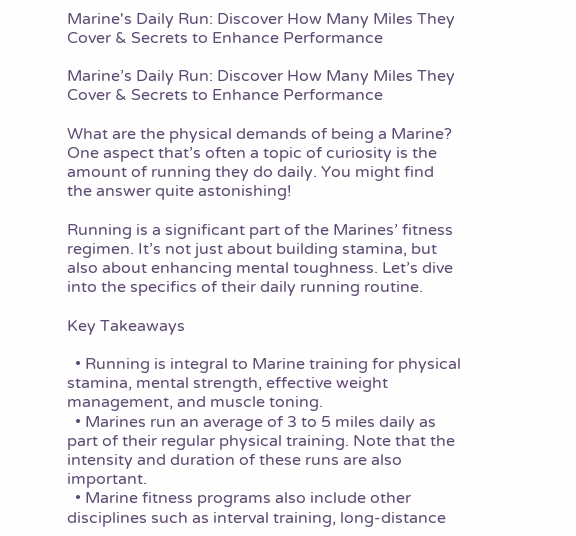Marine's Daily Run: Discover How Many Miles They Cover & Secrets to Enhance Performance

Marine’s Daily Run: Discover How Many Miles They Cover & Secrets to Enhance Performance

What are the physical demands of being a Marine? One aspect that’s often a topic of curiosity is the amount of running they do daily. You might find the answer quite astonishing!

Running is a significant part of the Marines’ fitness regimen. It’s not just about building stamina, but also about enhancing mental toughness. Let’s dive into the specifics of their daily running routine.

Key Takeaways

  • Running is integral to Marine training for physical stamina, mental strength, effective weight management, and muscle toning.
  • Marines run an average of 3 to 5 miles daily as part of their regular physical training. Note that the intensity and duration of these runs are also important.
  • Marine fitness programs also include other disciplines such as interval training, long-distance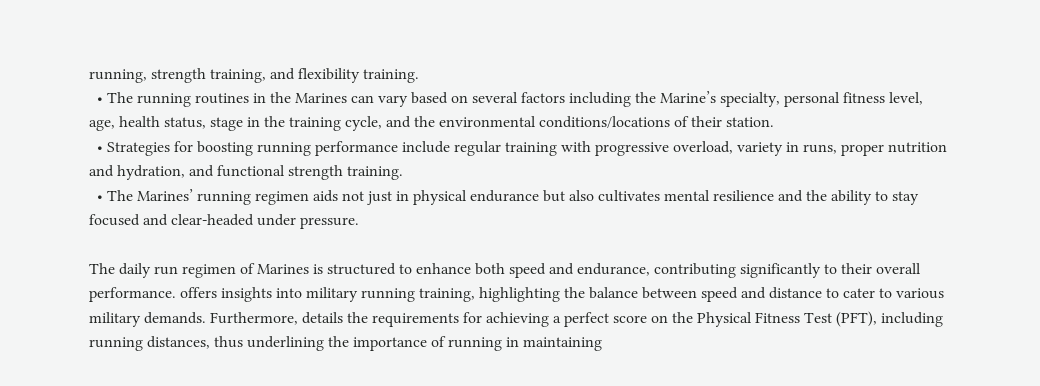running, strength training, and flexibility training.
  • The running routines in the Marines can vary based on several factors including the Marine’s specialty, personal fitness level, age, health status, stage in the training cycle, and the environmental conditions/locations of their station.
  • Strategies for boosting running performance include regular training with progressive overload, variety in runs, proper nutrition and hydration, and functional strength training.
  • The Marines’ running regimen aids not just in physical endurance but also cultivates mental resilience and the ability to stay focused and clear-headed under pressure.

The daily run regimen of Marines is structured to enhance both speed and endurance, contributing significantly to their overall performance. offers insights into military running training, highlighting the balance between speed and distance to cater to various military demands. Furthermore, details the requirements for achieving a perfect score on the Physical Fitness Test (PFT), including running distances, thus underlining the importance of running in maintaining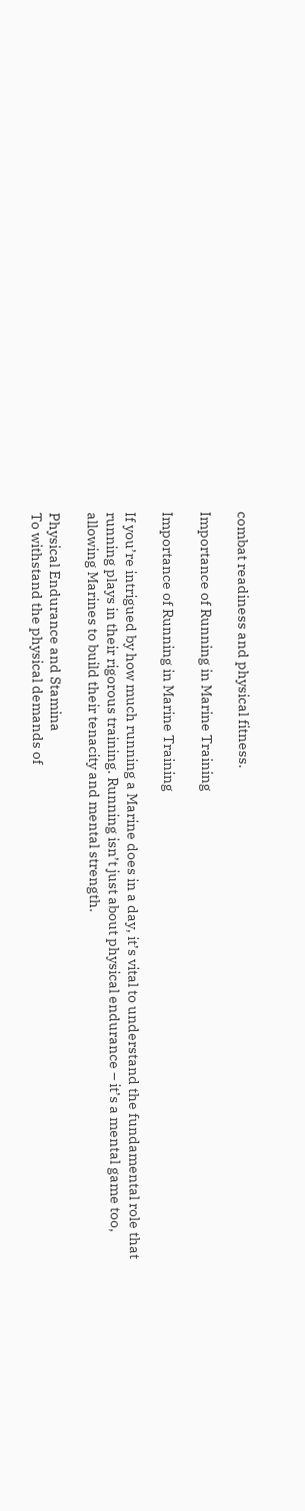combat readiness and physical fitness.

Importance of Running in Marine Training

Importance of Running in Marine Training

If you’re intrigued by how much running a Marine does in a day, it’s vital to understand the fundamental role that running plays in their rigorous training. Running isn’t just about physical endurance – it’s a mental game too, allowing Marines to build their tenacity and mental strength.

Physical Endurance and Stamina
To withstand the physical demands of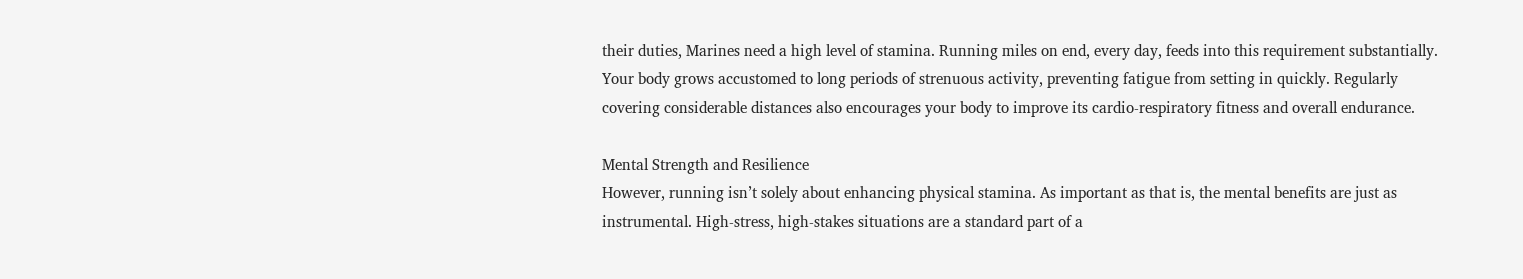their duties, Marines need a high level of stamina. Running miles on end, every day, feeds into this requirement substantially. Your body grows accustomed to long periods of strenuous activity, preventing fatigue from setting in quickly. Regularly covering considerable distances also encourages your body to improve its cardio-respiratory fitness and overall endurance.

Mental Strength and Resilience
However, running isn’t solely about enhancing physical stamina. As important as that is, the mental benefits are just as instrumental. High-stress, high-stakes situations are a standard part of a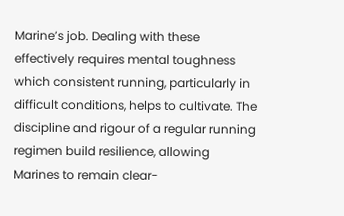Marine’s job. Dealing with these effectively requires mental toughness which consistent running, particularly in difficult conditions, helps to cultivate. The discipline and rigour of a regular running regimen build resilience, allowing Marines to remain clear-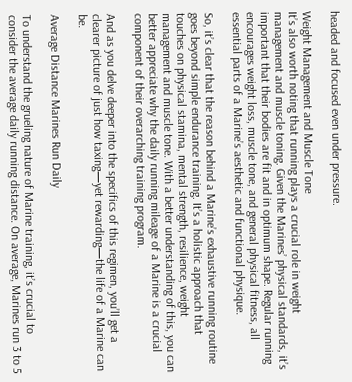headed and focused even under pressure.

Weight Management and Muscle Tone
It’s also worth noting that running plays a crucial role in weight management and muscle toning. Given the Marines’ physical standards, it’s important that their bodies are fit and in optimum shape. Regular running encourages weight loss, muscle tone, and general physical fitness, all essential parts of a Marine’s aesthetic and functional physique.

So, it’s clear that the reason behind a Marine’s exhaustive running routine goes beyond simple endurance training. It’s a holistic approach that touches on physical stamina, mental strength, resilience, weight management and muscle tone. With a better understanding of this, you can better appreciate why the daily running mileage of a Marine is a crucial component of their overarching training program.

And as you delve deeper into the specifics of this regimen, you’ll get a clearer picture of just how taxing—yet rewarding—the life of a Marine can be.

Average Distance Marines Run Daily

To understand the grueling nature of Marine training, it’s crucial to consider the average daily running distance. On average, Marines run 3 to 5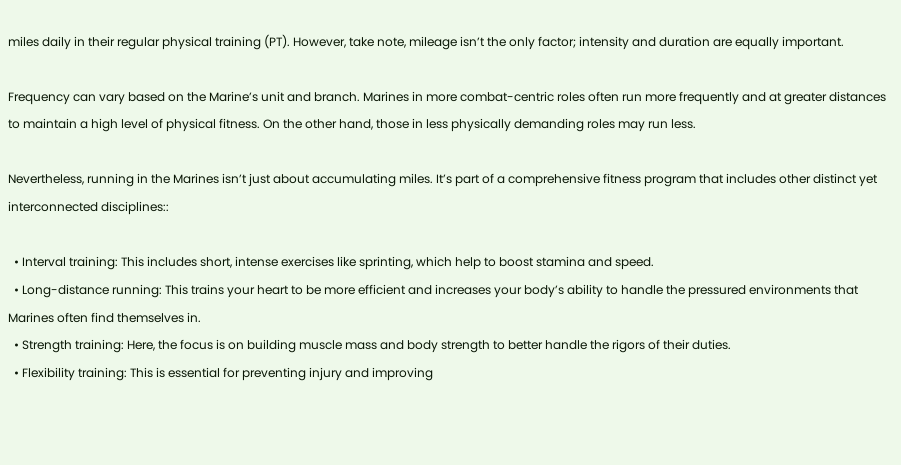miles daily in their regular physical training (PT). However, take note, mileage isn’t the only factor; intensity and duration are equally important.

Frequency can vary based on the Marine’s unit and branch. Marines in more combat-centric roles often run more frequently and at greater distances to maintain a high level of physical fitness. On the other hand, those in less physically demanding roles may run less.

Nevertheless, running in the Marines isn’t just about accumulating miles. It’s part of a comprehensive fitness program that includes other distinct yet interconnected disciplines::

  • Interval training: This includes short, intense exercises like sprinting, which help to boost stamina and speed.
  • Long-distance running: This trains your heart to be more efficient and increases your body’s ability to handle the pressured environments that Marines often find themselves in.
  • Strength training: Here, the focus is on building muscle mass and body strength to better handle the rigors of their duties.
  • Flexibility training: This is essential for preventing injury and improving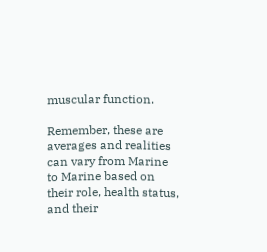muscular function.

Remember, these are averages and realities can vary from Marine to Marine based on their role, health status, and their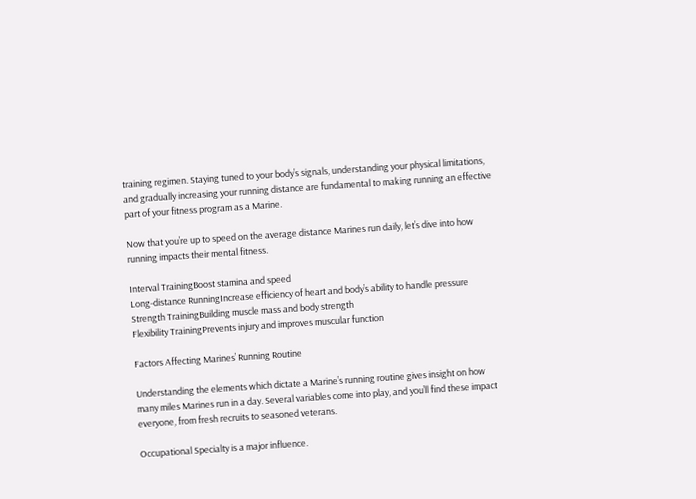training regimen. Staying tuned to your body’s signals, understanding your physical limitations, and gradually increasing your running distance are fundamental to making running an effective part of your fitness program as a Marine.

Now that you’re up to speed on the average distance Marines run daily, let’s dive into how running impacts their mental fitness.

Interval TrainingBoost stamina and speed
Long-distance RunningIncrease efficiency of heart and body’s ability to handle pressure
Strength TrainingBuilding muscle mass and body strength
Flexibility TrainingPrevents injury and improves muscular function

Factors Affecting Marines’ Running Routine

Understanding the elements which dictate a Marine’s running routine gives insight on how many miles Marines run in a day. Several variables come into play, and you’ll find these impact everyone, from fresh recruits to seasoned veterans.

Occupational Specialty is a major influence.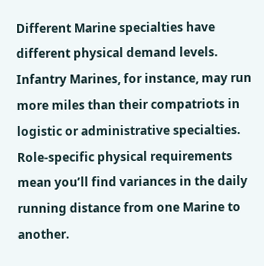Different Marine specialties have different physical demand levels. Infantry Marines, for instance, may run more miles than their compatriots in logistic or administrative specialties. Role-specific physical requirements mean you’ll find variances in the daily running distance from one Marine to another.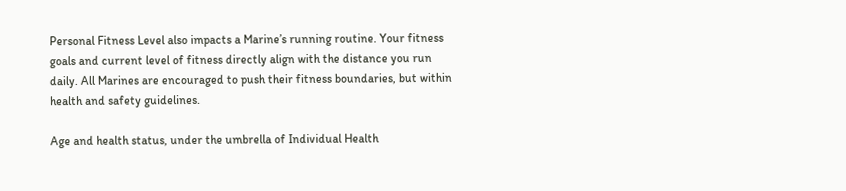Personal Fitness Level also impacts a Marine’s running routine. Your fitness goals and current level of fitness directly align with the distance you run daily. All Marines are encouraged to push their fitness boundaries, but within health and safety guidelines.

Age and health status, under the umbrella of Individual Health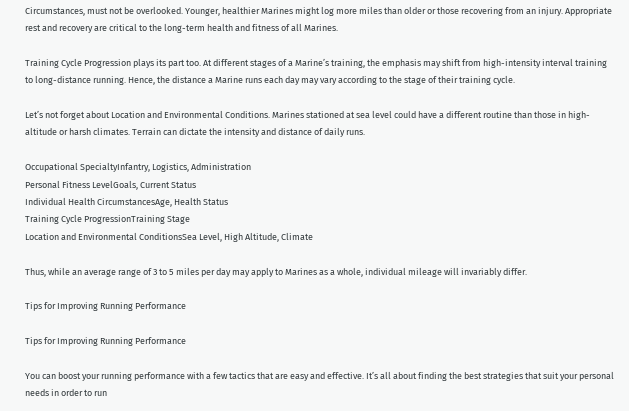Circumstances, must not be overlooked. Younger, healthier Marines might log more miles than older or those recovering from an injury. Appropriate rest and recovery are critical to the long-term health and fitness of all Marines.

Training Cycle Progression plays its part too. At different stages of a Marine’s training, the emphasis may shift from high-intensity interval training to long-distance running. Hence, the distance a Marine runs each day may vary according to the stage of their training cycle.

Let’s not forget about Location and Environmental Conditions. Marines stationed at sea level could have a different routine than those in high-altitude or harsh climates. Terrain can dictate the intensity and distance of daily runs.

Occupational SpecialtyInfantry, Logistics, Administration
Personal Fitness LevelGoals, Current Status
Individual Health CircumstancesAge, Health Status
Training Cycle ProgressionTraining Stage
Location and Environmental ConditionsSea Level, High Altitude, Climate

Thus, while an average range of 3 to 5 miles per day may apply to Marines as a whole, individual mileage will invariably differ.

Tips for Improving Running Performance

Tips for Improving Running Performance

You can boost your running performance with a few tactics that are easy and effective. It’s all about finding the best strategies that suit your personal needs in order to run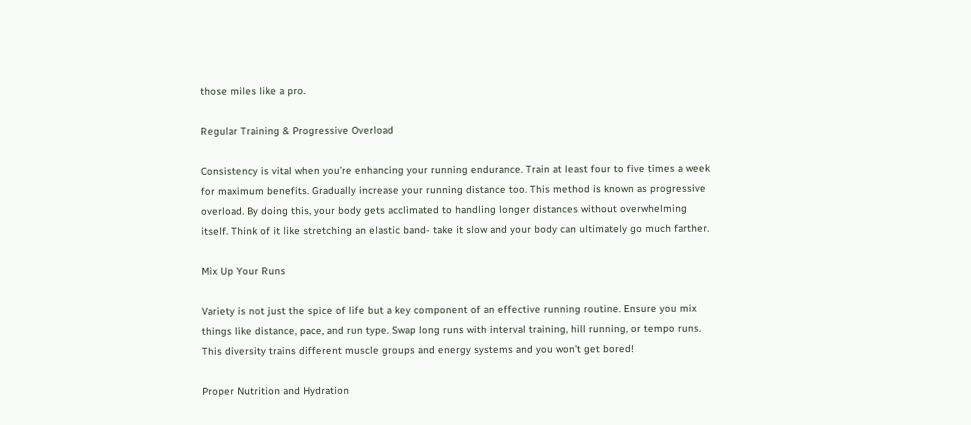those miles like a pro.

Regular Training & Progressive Overload

Consistency is vital when you’re enhancing your running endurance. Train at least four to five times a week for maximum benefits. Gradually increase your running distance too. This method is known as progressive overload. By doing this, your body gets acclimated to handling longer distances without overwhelming itself. Think of it like stretching an elastic band- take it slow and your body can ultimately go much farther.

Mix Up Your Runs

Variety is not just the spice of life but a key component of an effective running routine. Ensure you mix things like distance, pace, and run type. Swap long runs with interval training, hill running, or tempo runs. This diversity trains different muscle groups and energy systems and you won’t get bored!

Proper Nutrition and Hydration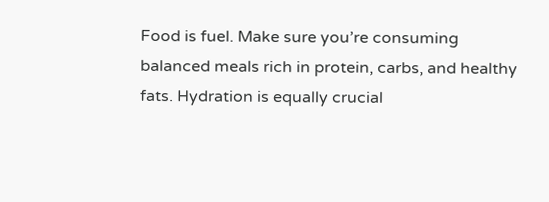Food is fuel. Make sure you’re consuming balanced meals rich in protein, carbs, and healthy fats. Hydration is equally crucial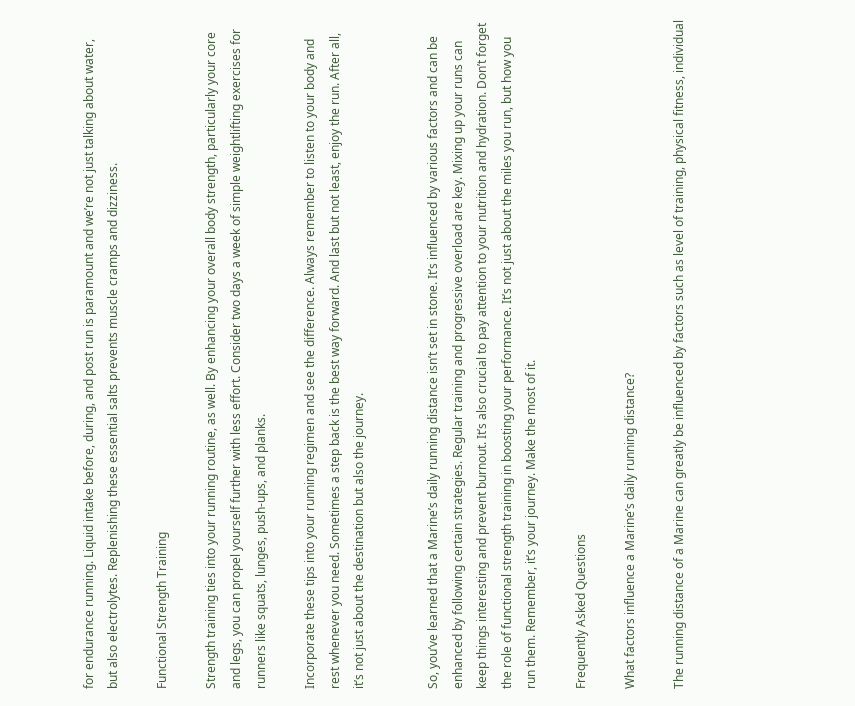for endurance running. Liquid intake before, during, and post run is paramount and we’re not just talking about water, but also electrolytes. Replenishing these essential salts prevents muscle cramps and dizziness.

Functional Strength Training

Strength training ties into your running routine, as well. By enhancing your overall body strength, particularly your core and legs, you can propel yourself further with less effort. Consider two days a week of simple weightlifting exercises for runners like squats, lunges, push-ups, and planks.

Incorporate these tips into your running regimen and see the difference. Always remember to listen to your body and rest whenever you need. Sometimes a step back is the best way forward. And last but not least, enjoy the run. After all, it’s not just about the destination but also the journey.


So, you’ve learned that a Marine’s daily running distance isn’t set in stone. It’s influenced by various factors and can be enhanced by following certain strategies. Regular training and progressive overload are key. Mixing up your runs can keep things interesting and prevent burnout. It’s also crucial to pay attention to your nutrition and hydration. Don’t forget the role of functional strength training in boosting your performance. It’s not just about the miles you run, but how you run them. Remember, it’s your journey. Make the most of it.

Frequently Asked Questions

What factors influence a Marine’s daily running distance?

The running distance of a Marine can greatly be influenced by factors such as level of training, physical fitness, individual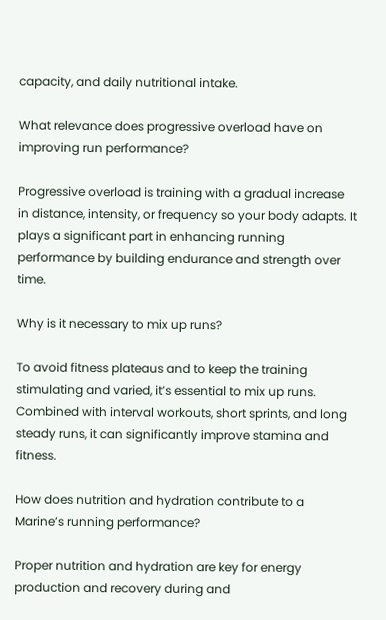capacity, and daily nutritional intake.

What relevance does progressive overload have on improving run performance?

Progressive overload is training with a gradual increase in distance, intensity, or frequency so your body adapts. It plays a significant part in enhancing running performance by building endurance and strength over time.

Why is it necessary to mix up runs?

To avoid fitness plateaus and to keep the training stimulating and varied, it’s essential to mix up runs. Combined with interval workouts, short sprints, and long steady runs, it can significantly improve stamina and fitness.

How does nutrition and hydration contribute to a Marine’s running performance?

Proper nutrition and hydration are key for energy production and recovery during and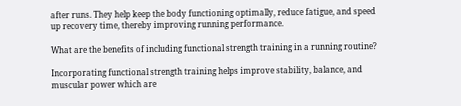after runs. They help keep the body functioning optimally, reduce fatigue, and speed up recovery time, thereby improving running performance.

What are the benefits of including functional strength training in a running routine?

Incorporating functional strength training helps improve stability, balance, and muscular power which are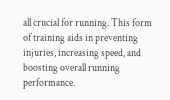all crucial for running. This form of training aids in preventing injuries, increasing speed, and boosting overall running performance.